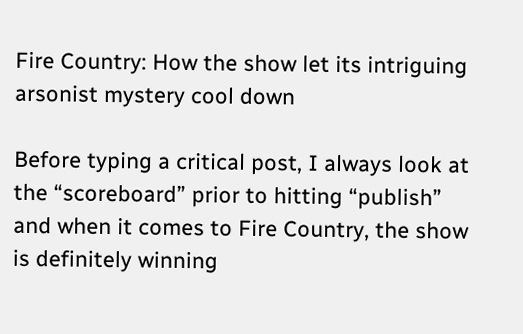Fire Country: How the show let its intriguing arsonist mystery cool down

Before typing a critical post, I always look at the “scoreboard” prior to hitting “publish” and when it comes to Fire Country, the show is definitely winning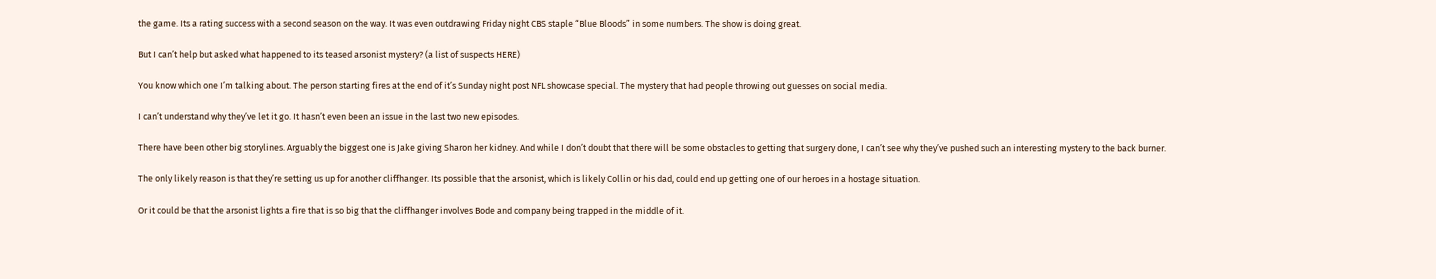the game. Its a rating success with a second season on the way. It was even outdrawing Friday night CBS staple “Blue Bloods” in some numbers. The show is doing great.

But I can’t help but asked what happened to its teased arsonist mystery? (a list of suspects HERE)

You know which one I’m talking about. The person starting fires at the end of it’s Sunday night post NFL showcase special. The mystery that had people throwing out guesses on social media.

I can’t understand why they’ve let it go. It hasn’t even been an issue in the last two new episodes.

There have been other big storylines. Arguably the biggest one is Jake giving Sharon her kidney. And while I don’t doubt that there will be some obstacles to getting that surgery done, I can’t see why they’ve pushed such an interesting mystery to the back burner.

The only likely reason is that they’re setting us up for another cliffhanger. Its possible that the arsonist, which is likely Collin or his dad, could end up getting one of our heroes in a hostage situation.

Or it could be that the arsonist lights a fire that is so big that the cliffhanger involves Bode and company being trapped in the middle of it.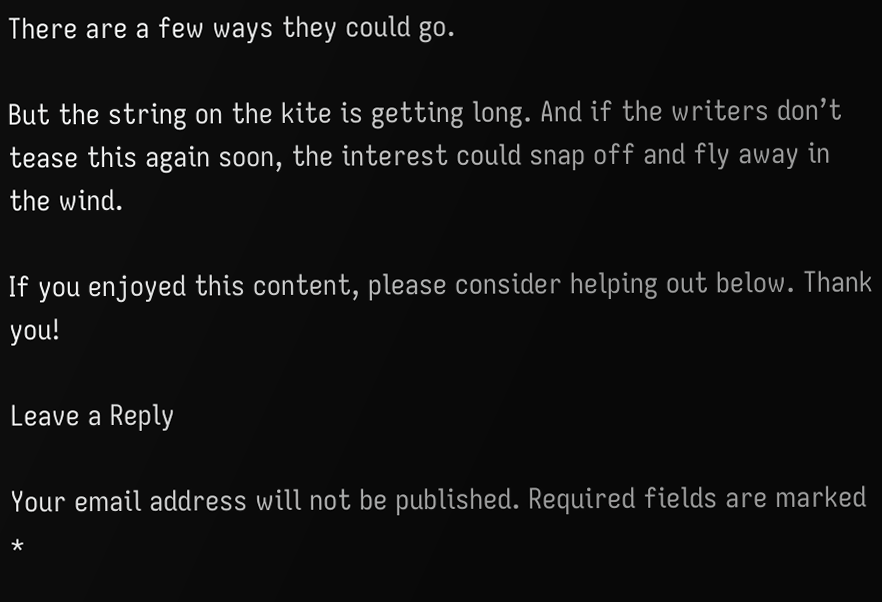There are a few ways they could go.

But the string on the kite is getting long. And if the writers don’t tease this again soon, the interest could snap off and fly away in the wind.

If you enjoyed this content, please consider helping out below. Thank you!

Leave a Reply

Your email address will not be published. Required fields are marked *